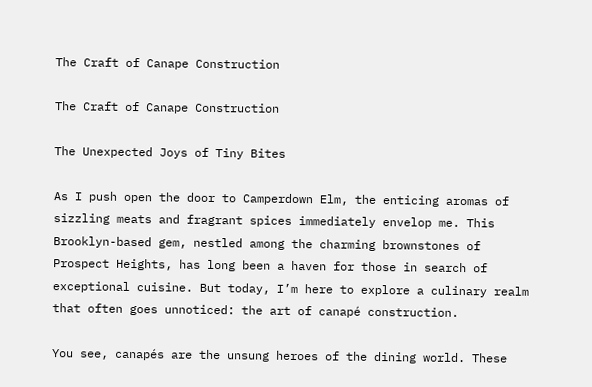The Craft of Canape Construction

The Craft of Canape Construction

The Unexpected Joys of Tiny Bites

As I push open the door to Camperdown Elm, the enticing aromas of sizzling meats and fragrant spices immediately envelop me. This Brooklyn-based gem, nestled among the charming brownstones of Prospect Heights, has long been a haven for those in search of exceptional cuisine. But today, I’m here to explore a culinary realm that often goes unnoticed: the art of canapé construction.

You see, canapés are the unsung heroes of the dining world. These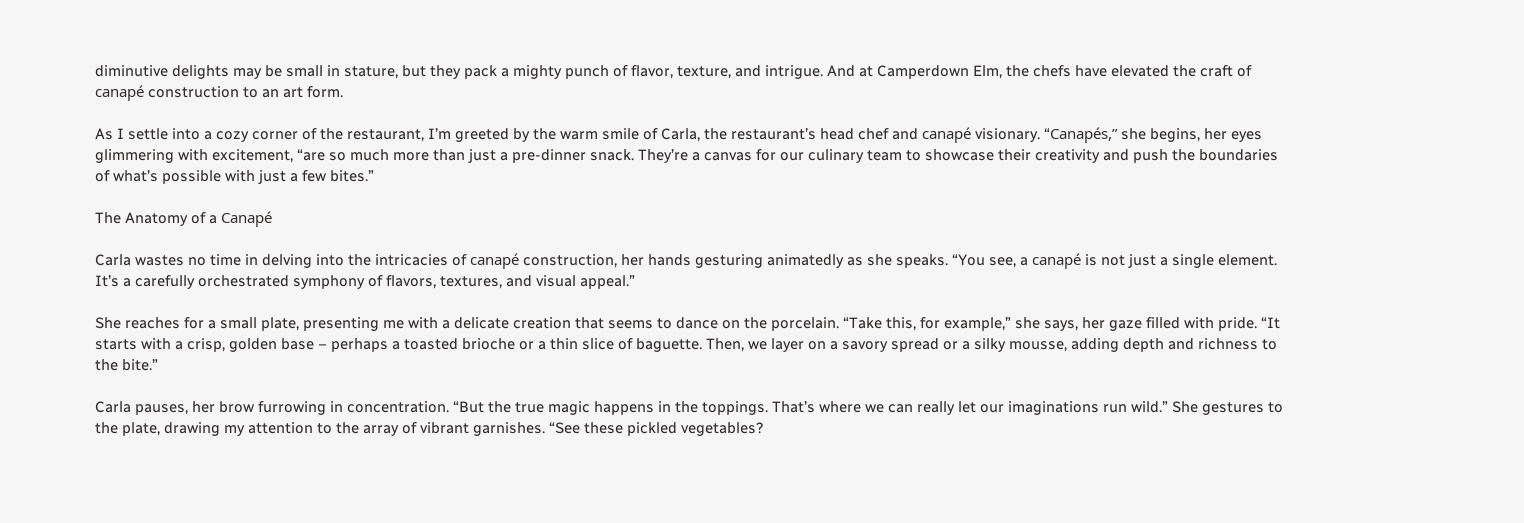diminutive delights may be small in stature, but they pack a mighty punch of flavor, texture, and intrigue. And at Camperdown Elm, the chefs have elevated the craft of canapé construction to an art form.

As I settle into a cozy corner of the restaurant, I’m greeted by the warm smile of Carla, the restaurant’s head chef and canapé visionary. “Canapés,” she begins, her eyes glimmering with excitement, “are so much more than just a pre-dinner snack. They’re a canvas for our culinary team to showcase their creativity and push the boundaries of what’s possible with just a few bites.”

The Anatomy of a Canapé

Carla wastes no time in delving into the intricacies of canapé construction, her hands gesturing animatedly as she speaks. “You see, a canapé is not just a single element. It’s a carefully orchestrated symphony of flavors, textures, and visual appeal.”

She reaches for a small plate, presenting me with a delicate creation that seems to dance on the porcelain. “Take this, for example,” she says, her gaze filled with pride. “It starts with a crisp, golden base – perhaps a toasted brioche or a thin slice of baguette. Then, we layer on a savory spread or a silky mousse, adding depth and richness to the bite.”

Carla pauses, her brow furrowing in concentration. “But the true magic happens in the toppings. That’s where we can really let our imaginations run wild.” She gestures to the plate, drawing my attention to the array of vibrant garnishes. “See these pickled vegetables?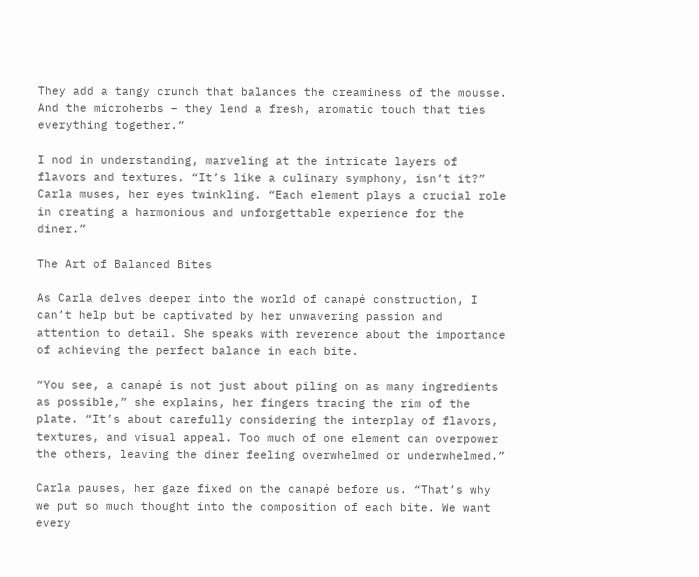They add a tangy crunch that balances the creaminess of the mousse. And the microherbs – they lend a fresh, aromatic touch that ties everything together.”

I nod in understanding, marveling at the intricate layers of flavors and textures. “It’s like a culinary symphony, isn’t it?” Carla muses, her eyes twinkling. “Each element plays a crucial role in creating a harmonious and unforgettable experience for the diner.”

The Art of Balanced Bites

As Carla delves deeper into the world of canapé construction, I can’t help but be captivated by her unwavering passion and attention to detail. She speaks with reverence about the importance of achieving the perfect balance in each bite.

“You see, a canapé is not just about piling on as many ingredients as possible,” she explains, her fingers tracing the rim of the plate. “It’s about carefully considering the interplay of flavors, textures, and visual appeal. Too much of one element can overpower the others, leaving the diner feeling overwhelmed or underwhelmed.”

Carla pauses, her gaze fixed on the canapé before us. “That’s why we put so much thought into the composition of each bite. We want every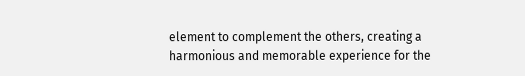element to complement the others, creating a harmonious and memorable experience for the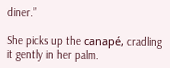diner.”

She picks up the canapé, cradling it gently in her palm.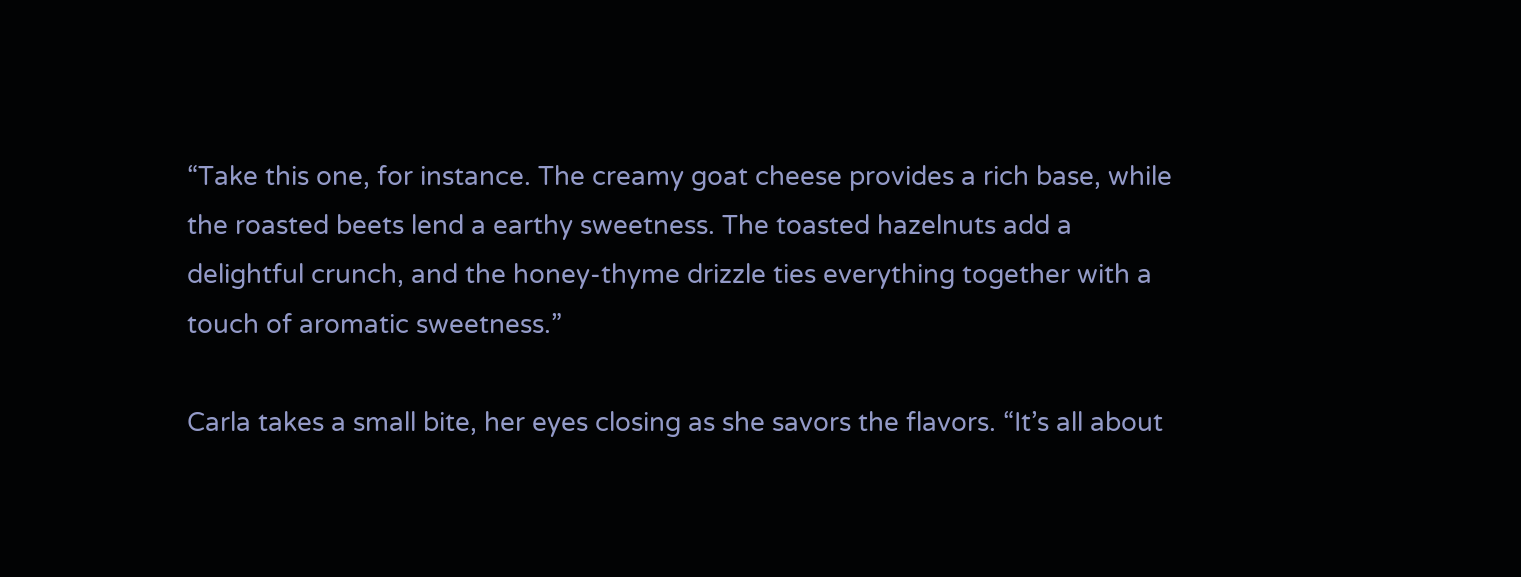“Take this one, for instance. The creamy goat cheese provides a rich base, while the roasted beets lend a earthy sweetness. The toasted hazelnuts add a delightful crunch, and the honey-thyme drizzle ties everything together with a touch of aromatic sweetness.”

Carla takes a small bite, her eyes closing as she savors the flavors. “It’s all about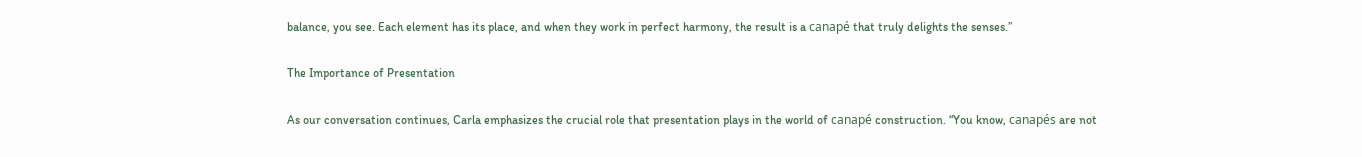balance, you see. Each element has its place, and when they work in perfect harmony, the result is a canapé that truly delights the senses.”

The Importance of Presentation

As our conversation continues, Carla emphasizes the crucial role that presentation plays in the world of canapé construction. “You know, canapés are not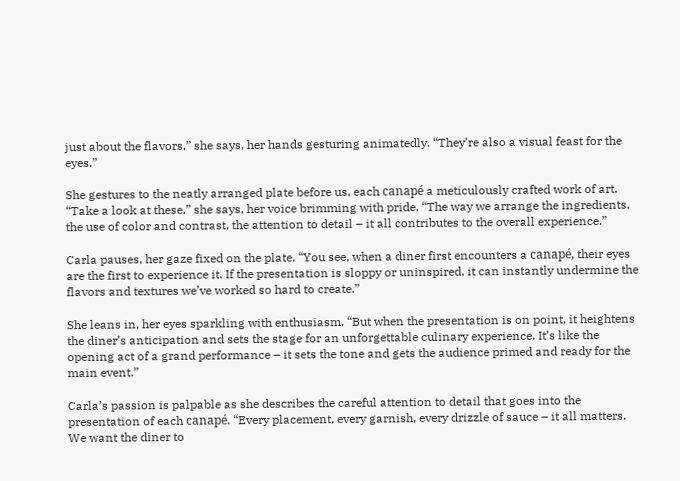just about the flavors,” she says, her hands gesturing animatedly. “They’re also a visual feast for the eyes.”

She gestures to the neatly arranged plate before us, each canapé a meticulously crafted work of art. “Take a look at these,” she says, her voice brimming with pride. “The way we arrange the ingredients, the use of color and contrast, the attention to detail – it all contributes to the overall experience.”

Carla pauses, her gaze fixed on the plate. “You see, when a diner first encounters a canapé, their eyes are the first to experience it. If the presentation is sloppy or uninspired, it can instantly undermine the flavors and textures we’ve worked so hard to create.”

She leans in, her eyes sparkling with enthusiasm. “But when the presentation is on point, it heightens the diner’s anticipation and sets the stage for an unforgettable culinary experience. It’s like the opening act of a grand performance – it sets the tone and gets the audience primed and ready for the main event.”

Carla’s passion is palpable as she describes the careful attention to detail that goes into the presentation of each canapé. “Every placement, every garnish, every drizzle of sauce – it all matters. We want the diner to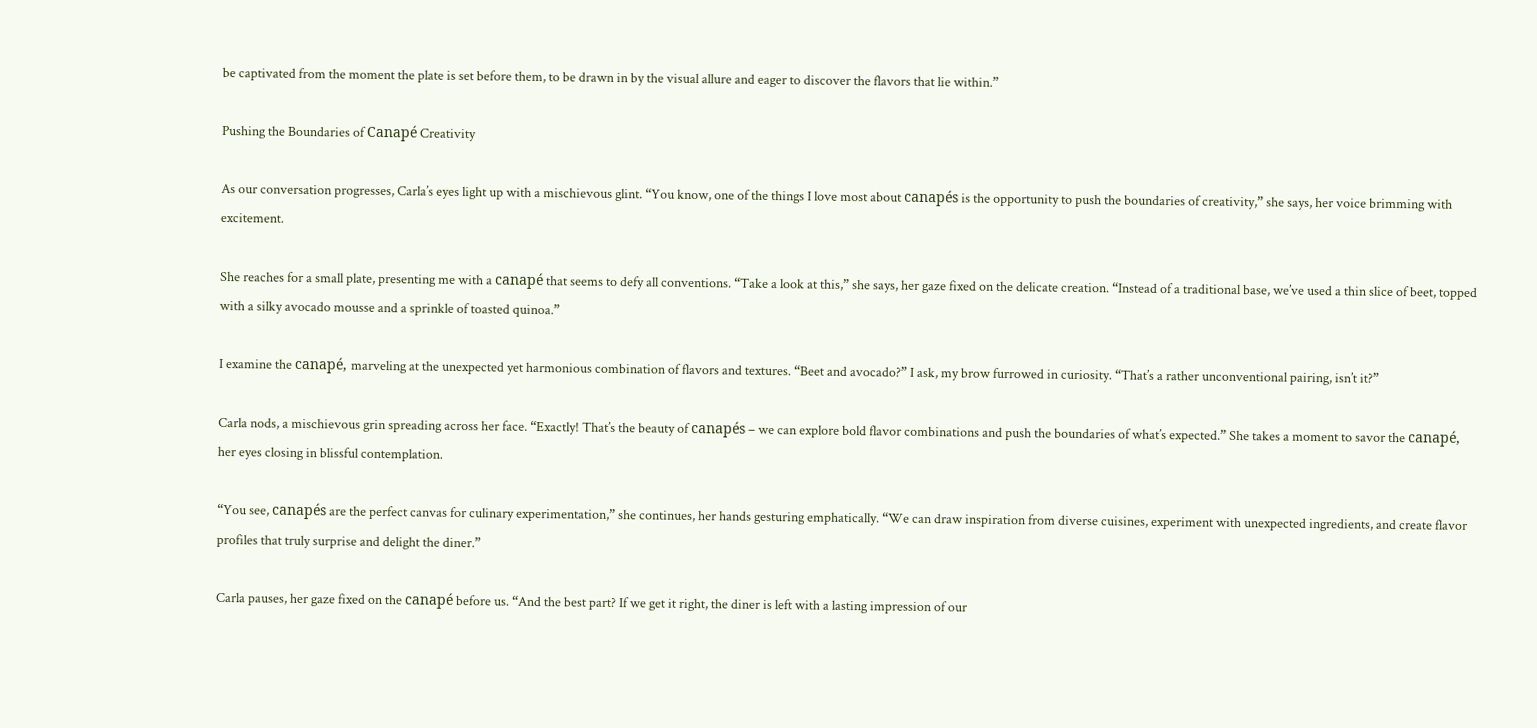be captivated from the moment the plate is set before them, to be drawn in by the visual allure and eager to discover the flavors that lie within.”

Pushing the Boundaries of Canapé Creativity

As our conversation progresses, Carla’s eyes light up with a mischievous glint. “You know, one of the things I love most about canapés is the opportunity to push the boundaries of creativity,” she says, her voice brimming with excitement.

She reaches for a small plate, presenting me with a canapé that seems to defy all conventions. “Take a look at this,” she says, her gaze fixed on the delicate creation. “Instead of a traditional base, we’ve used a thin slice of beet, topped with a silky avocado mousse and a sprinkle of toasted quinoa.”

I examine the canapé, marveling at the unexpected yet harmonious combination of flavors and textures. “Beet and avocado?” I ask, my brow furrowed in curiosity. “That’s a rather unconventional pairing, isn’t it?”

Carla nods, a mischievous grin spreading across her face. “Exactly! That’s the beauty of canapés – we can explore bold flavor combinations and push the boundaries of what’s expected.” She takes a moment to savor the canapé, her eyes closing in blissful contemplation.

“You see, canapés are the perfect canvas for culinary experimentation,” she continues, her hands gesturing emphatically. “We can draw inspiration from diverse cuisines, experiment with unexpected ingredients, and create flavor profiles that truly surprise and delight the diner.”

Carla pauses, her gaze fixed on the canapé before us. “And the best part? If we get it right, the diner is left with a lasting impression of our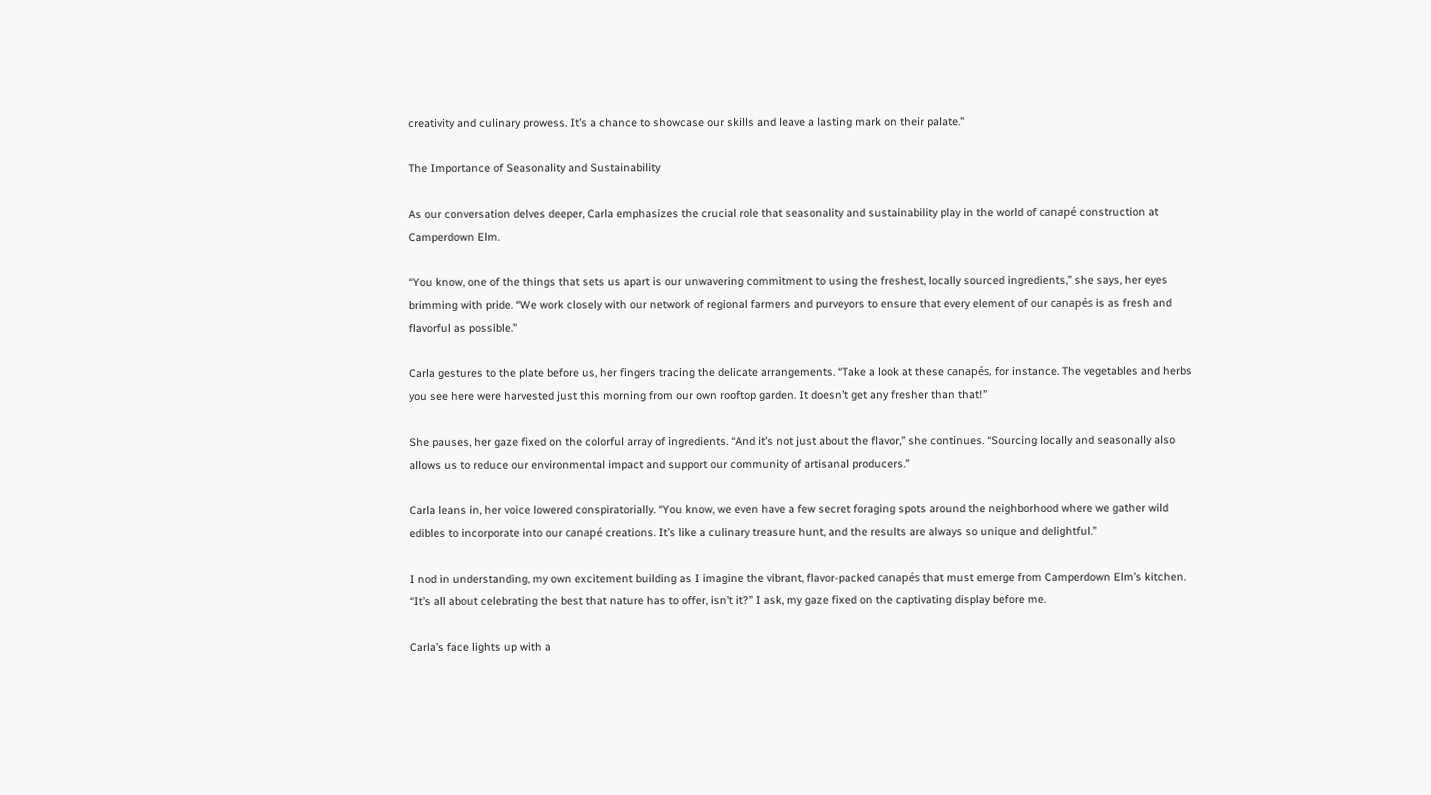creativity and culinary prowess. It’s a chance to showcase our skills and leave a lasting mark on their palate.”

The Importance of Seasonality and Sustainability

As our conversation delves deeper, Carla emphasizes the crucial role that seasonality and sustainability play in the world of canapé construction at Camperdown Elm.

“You know, one of the things that sets us apart is our unwavering commitment to using the freshest, locally sourced ingredients,” she says, her eyes brimming with pride. “We work closely with our network of regional farmers and purveyors to ensure that every element of our canapés is as fresh and flavorful as possible.”

Carla gestures to the plate before us, her fingers tracing the delicate arrangements. “Take a look at these canapés, for instance. The vegetables and herbs you see here were harvested just this morning from our own rooftop garden. It doesn’t get any fresher than that!”

She pauses, her gaze fixed on the colorful array of ingredients. “And it’s not just about the flavor,” she continues. “Sourcing locally and seasonally also allows us to reduce our environmental impact and support our community of artisanal producers.”

Carla leans in, her voice lowered conspiratorially. “You know, we even have a few secret foraging spots around the neighborhood where we gather wild edibles to incorporate into our canapé creations. It’s like a culinary treasure hunt, and the results are always so unique and delightful.”

I nod in understanding, my own excitement building as I imagine the vibrant, flavor-packed canapés that must emerge from Camperdown Elm’s kitchen. “It’s all about celebrating the best that nature has to offer, isn’t it?” I ask, my gaze fixed on the captivating display before me.

Carla’s face lights up with a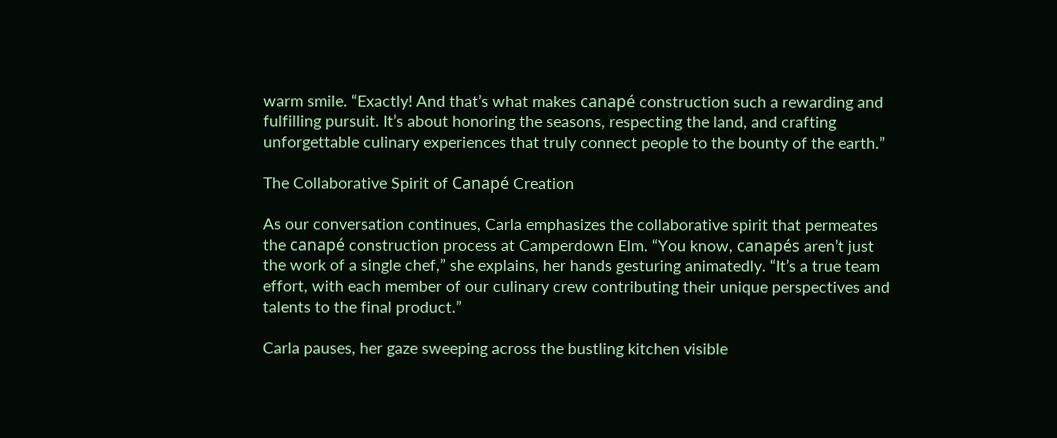warm smile. “Exactly! And that’s what makes canapé construction such a rewarding and fulfilling pursuit. It’s about honoring the seasons, respecting the land, and crafting unforgettable culinary experiences that truly connect people to the bounty of the earth.”

The Collaborative Spirit of Canapé Creation

As our conversation continues, Carla emphasizes the collaborative spirit that permeates the canapé construction process at Camperdown Elm. “You know, canapés aren’t just the work of a single chef,” she explains, her hands gesturing animatedly. “It’s a true team effort, with each member of our culinary crew contributing their unique perspectives and talents to the final product.”

Carla pauses, her gaze sweeping across the bustling kitchen visible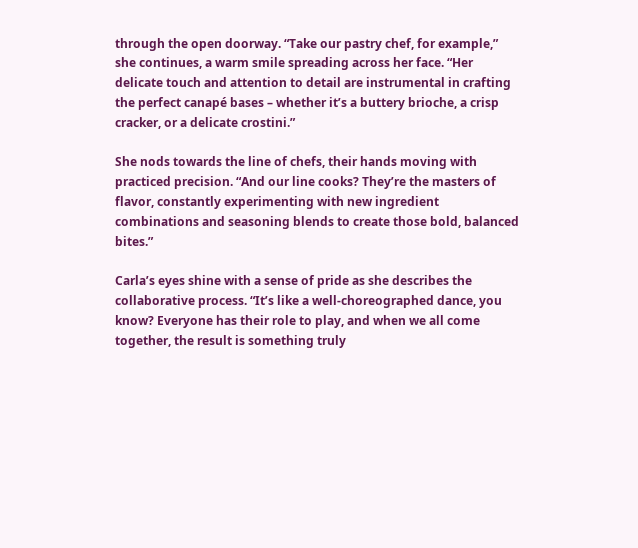through the open doorway. “Take our pastry chef, for example,” she continues, a warm smile spreading across her face. “Her delicate touch and attention to detail are instrumental in crafting the perfect canapé bases – whether it’s a buttery brioche, a crisp cracker, or a delicate crostini.”

She nods towards the line of chefs, their hands moving with practiced precision. “And our line cooks? They’re the masters of flavor, constantly experimenting with new ingredient combinations and seasoning blends to create those bold, balanced bites.”

Carla’s eyes shine with a sense of pride as she describes the collaborative process. “It’s like a well-choreographed dance, you know? Everyone has their role to play, and when we all come together, the result is something truly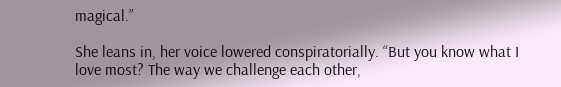magical.”

She leans in, her voice lowered conspiratorially. “But you know what I love most? The way we challenge each other,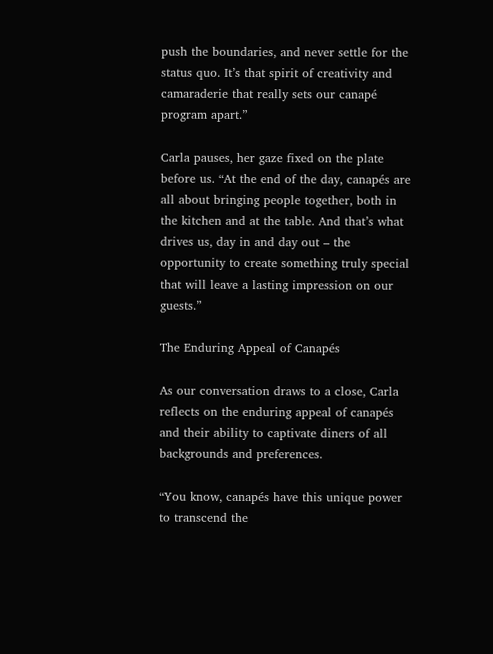push the boundaries, and never settle for the status quo. It’s that spirit of creativity and camaraderie that really sets our canapé program apart.”

Carla pauses, her gaze fixed on the plate before us. “At the end of the day, canapés are all about bringing people together, both in the kitchen and at the table. And that’s what drives us, day in and day out – the opportunity to create something truly special that will leave a lasting impression on our guests.”

The Enduring Appeal of Canapés

As our conversation draws to a close, Carla reflects on the enduring appeal of canapés and their ability to captivate diners of all backgrounds and preferences.

“You know, canapés have this unique power to transcend the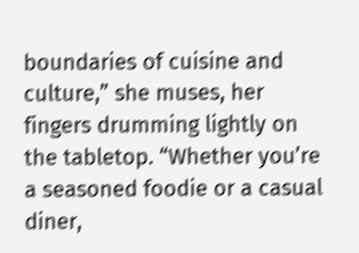boundaries of cuisine and culture,” she muses, her fingers drumming lightly on the tabletop. “Whether you’re a seasoned foodie or a casual diner,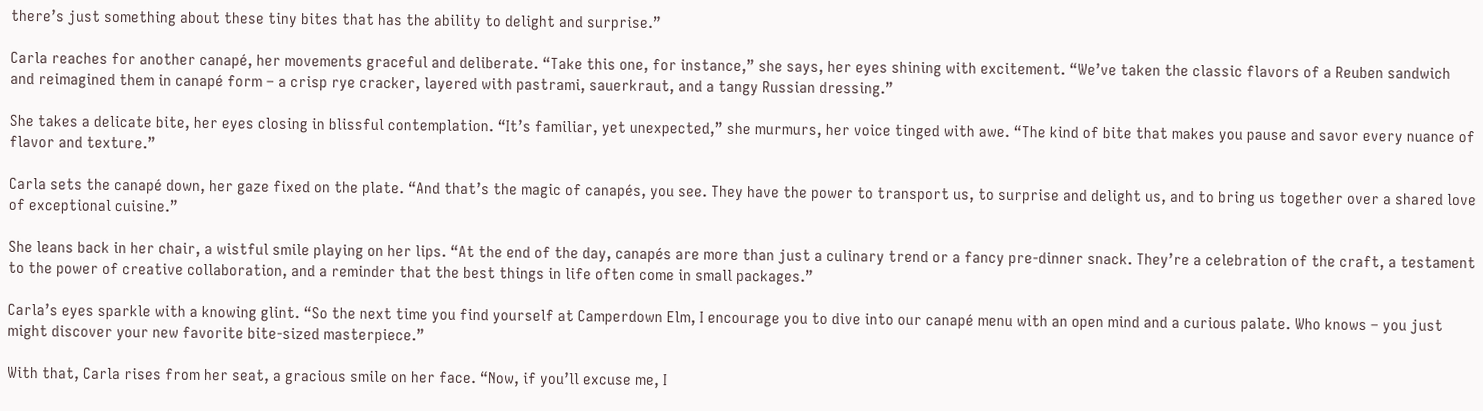there’s just something about these tiny bites that has the ability to delight and surprise.”

Carla reaches for another canapé, her movements graceful and deliberate. “Take this one, for instance,” she says, her eyes shining with excitement. “We’ve taken the classic flavors of a Reuben sandwich and reimagined them in canapé form – a crisp rye cracker, layered with pastrami, sauerkraut, and a tangy Russian dressing.”

She takes a delicate bite, her eyes closing in blissful contemplation. “It’s familiar, yet unexpected,” she murmurs, her voice tinged with awe. “The kind of bite that makes you pause and savor every nuance of flavor and texture.”

Carla sets the canapé down, her gaze fixed on the plate. “And that’s the magic of canapés, you see. They have the power to transport us, to surprise and delight us, and to bring us together over a shared love of exceptional cuisine.”

She leans back in her chair, a wistful smile playing on her lips. “At the end of the day, canapés are more than just a culinary trend or a fancy pre-dinner snack. They’re a celebration of the craft, a testament to the power of creative collaboration, and a reminder that the best things in life often come in small packages.”

Carla’s eyes sparkle with a knowing glint. “So the next time you find yourself at Camperdown Elm, I encourage you to dive into our canapé menu with an open mind and a curious palate. Who knows – you just might discover your new favorite bite-sized masterpiece.”

With that, Carla rises from her seat, a gracious smile on her face. “Now, if you’ll excuse me, I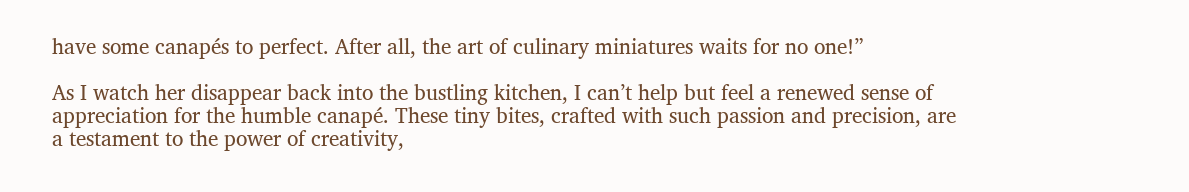have some canapés to perfect. After all, the art of culinary miniatures waits for no one!”

As I watch her disappear back into the bustling kitchen, I can’t help but feel a renewed sense of appreciation for the humble canapé. These tiny bites, crafted with such passion and precision, are a testament to the power of creativity,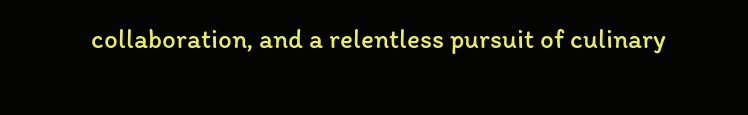collaboration, and a relentless pursuit of culinary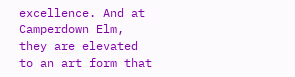excellence. And at Camperdown Elm, they are elevated to an art form that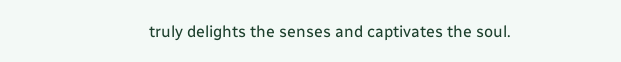truly delights the senses and captivates the soul.